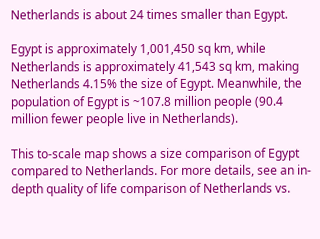Netherlands is about 24 times smaller than Egypt.

Egypt is approximately 1,001,450 sq km, while Netherlands is approximately 41,543 sq km, making Netherlands 4.15% the size of Egypt. Meanwhile, the population of Egypt is ~107.8 million people (90.4 million fewer people live in Netherlands).

This to-scale map shows a size comparison of Egypt compared to Netherlands. For more details, see an in-depth quality of life comparison of Netherlands vs.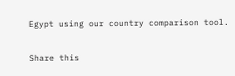Egypt using our country comparison tool.

Share this